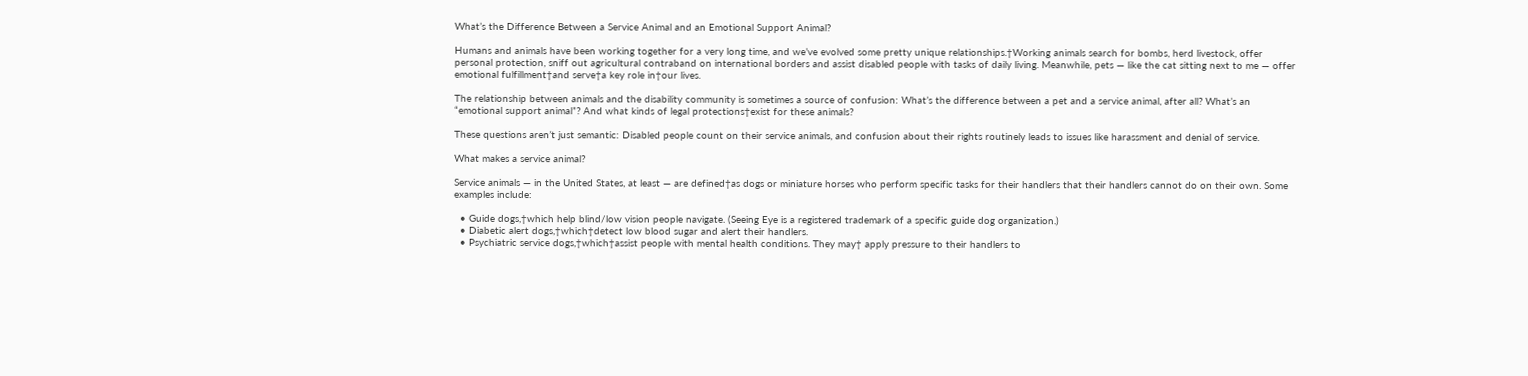What’s the Difference Between a Service Animal and an Emotional Support Animal?

Humans and animals have been working together for a very long time, and we’ve evolved some pretty unique relationships.†Working animals search for bombs, herd livestock, offer personal protection, sniff out agricultural contraband on international borders and assist disabled people with tasks of daily living. Meanwhile, pets — like the cat sitting next to me — offer emotional fulfillment†and serve†a key role in†our lives.

The relationship between animals and the disability community is sometimes a source of confusion: What’s the difference between a pet and a service animal, after all? What’s an “emotional support animal”? And what kinds of legal protections†exist for these animals?

These questions aren’t just semantic: Disabled people count on their service animals, and confusion about their rights routinely leads to issues like harassment and denial of service.

What makes a service animal?

Service animals — in the United States, at least — are defined†as dogs or miniature horses who perform specific tasks for their handlers that their handlers cannot do on their own. Some examples include:

  • Guide dogs,†which help blind/low vision people navigate. (Seeing Eye is a registered trademark of a specific guide dog organization.)
  • Diabetic alert dogs,†which†detect low blood sugar and alert their handlers.
  • Psychiatric service dogs,†which†assist people with mental health conditions. They may† apply pressure to their handlers to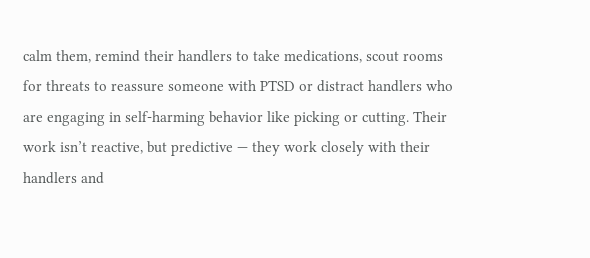calm them, remind their handlers to take medications, scout rooms for threats to reassure someone with PTSD or distract handlers who are engaging in self-harming behavior like picking or cutting. Their work isn’t reactive, but predictive — they work closely with their handlers and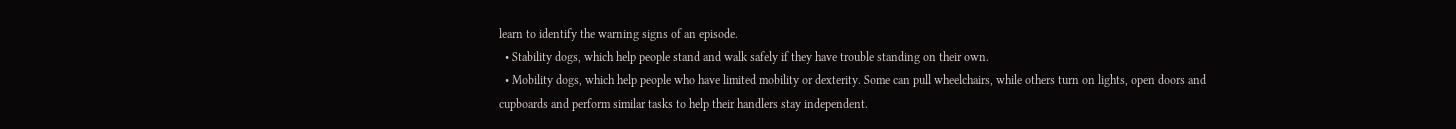learn to identify the warning signs of an episode.
  • Stability dogs, which help people stand and walk safely if they have trouble standing on their own.
  • Mobility dogs, which help people who have limited mobility or dexterity. Some can pull wheelchairs, while others turn on lights, open doors and cupboards and perform similar tasks to help their handlers stay independent.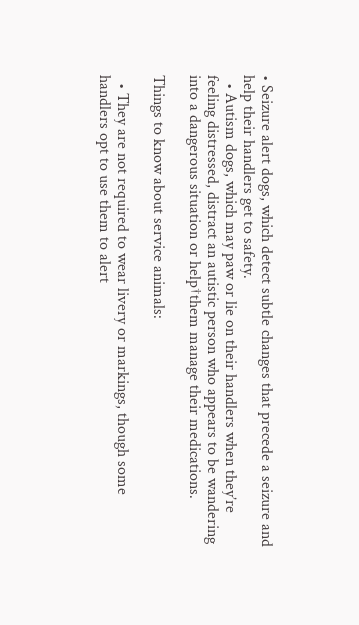• Seizure alert dogs, which detect subtle changes that precede a seizure and help their handlers get to safety.
  • Autism dogs, which may paw or lie on their handlers when they’re feeling distressed, distract an autistic person who appears to be wandering into a dangerous situation or help†them manage their medications.

Things to know about service animals:

  • They are not required to wear livery or markings, though some handlers opt to use them to alert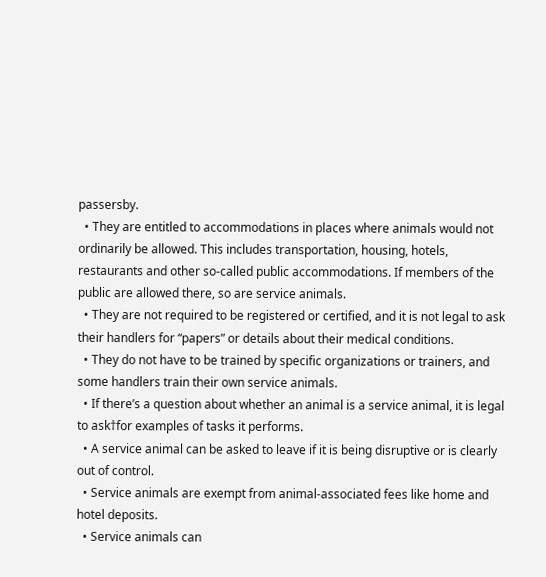passersby.
  • They are entitled to accommodations in places where animals would not ordinarily be allowed. This includes transportation, housing, hotels, restaurants and other so-called public accommodations. If members of the public are allowed there, so are service animals.
  • They are not required to be registered or certified, and it is not legal to ask their handlers for “papers” or details about their medical conditions.
  • They do not have to be trained by specific organizations or trainers, and some handlers train their own service animals.
  • If there’s a question about whether an animal is a service animal, it is legal to ask†for examples of tasks it performs.
  • A service animal can be asked to leave if it is being disruptive or is clearly out of control.
  • Service animals are exempt from animal-associated fees like home and hotel deposits.
  • Service animals can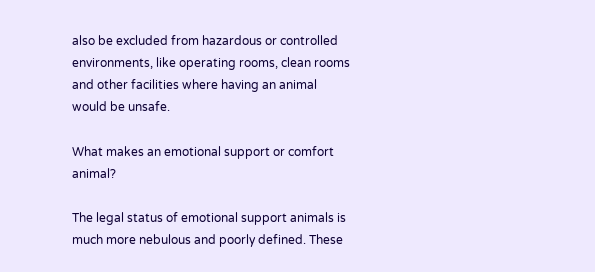also be excluded from hazardous or controlled environments, like operating rooms, clean rooms and other facilities where having an animal would be unsafe.

What makes an emotional support or comfort animal?

The legal status of emotional support animals is much more nebulous and poorly defined. These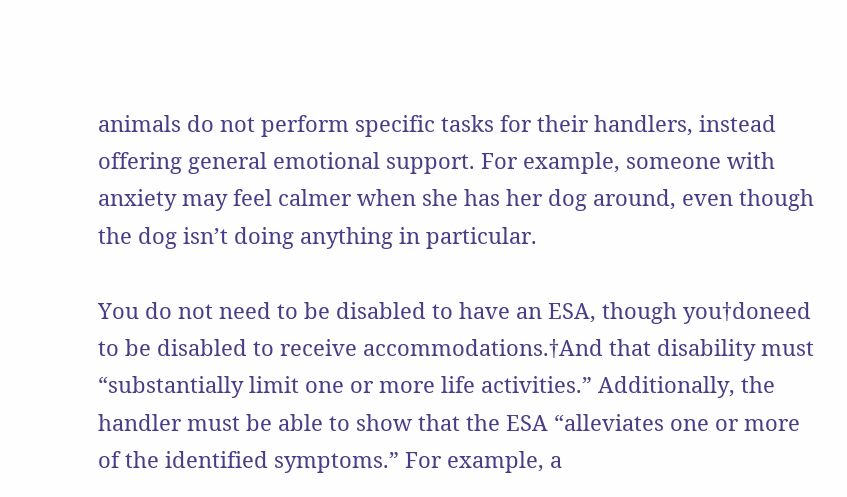animals do not perform specific tasks for their handlers, instead offering general emotional support. For example, someone with anxiety may feel calmer when she has her dog around, even though the dog isn’t doing anything in particular.

You do not need to be disabled to have an ESA, though you†doneed to be disabled to receive accommodations.†And that disability must “substantially limit one or more life activities.” Additionally, the handler must be able to show that the ESA “alleviates one or more of the identified symptoms.” For example, a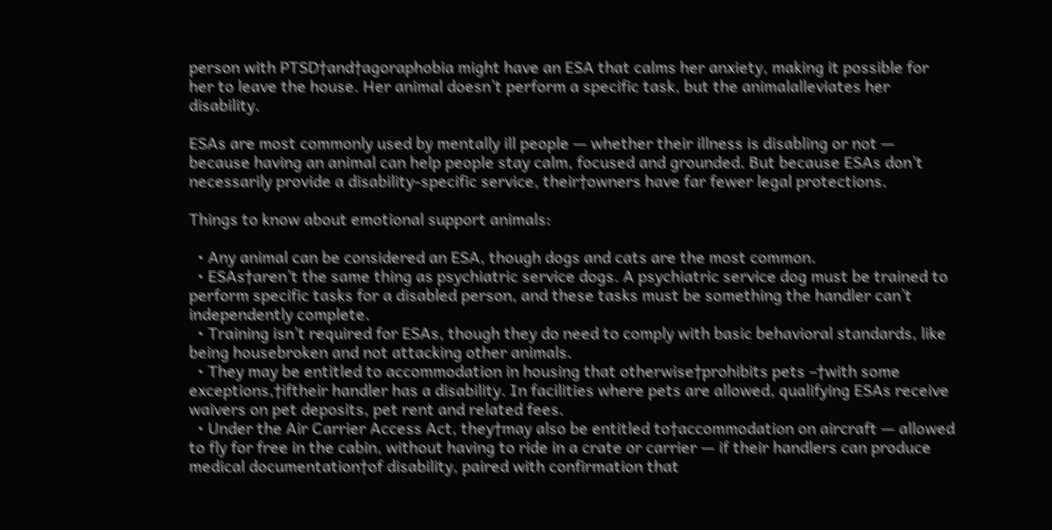person with PTSD†and†agoraphobia might have an ESA that calms her anxiety, making it possible for her to leave the house. Her animal doesn’t perform a specific task, but the animalalleviates her disability.

ESAs are most commonly used by mentally ill people — whether their illness is disabling or not — because having an animal can help people stay calm, focused and grounded. But because ESAs don’t necessarily provide a disability-specific service, their†owners have far fewer legal protections.

Things to know about emotional support animals:

  • Any animal can be considered an ESA, though dogs and cats are the most common.
  • ESAs†aren’t the same thing as psychiatric service dogs. A psychiatric service dog must be trained to perform specific tasks for a disabled person, and these tasks must be something the handler can’t independently complete.
  • Training isn’t required for ESAs, though they do need to comply with basic behavioral standards, like being housebroken and not attacking other animals.
  • They may be entitled to accommodation in housing that otherwise†prohibits pets –†with some exceptions,†iftheir handler has a disability. In facilities where pets are allowed, qualifying ESAs receive waivers on pet deposits, pet rent and related fees.
  • Under the Air Carrier Access Act, they†may also be entitled to†accommodation on aircraft — allowed to fly for free in the cabin, without having to ride in a crate or carrier — if their handlers can produce medical documentation†of disability, paired with confirmation that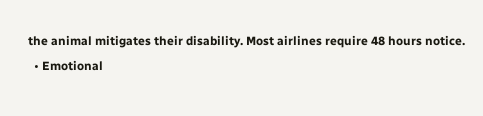the animal mitigates their disability. Most airlines require 48 hours notice.
  • Emotional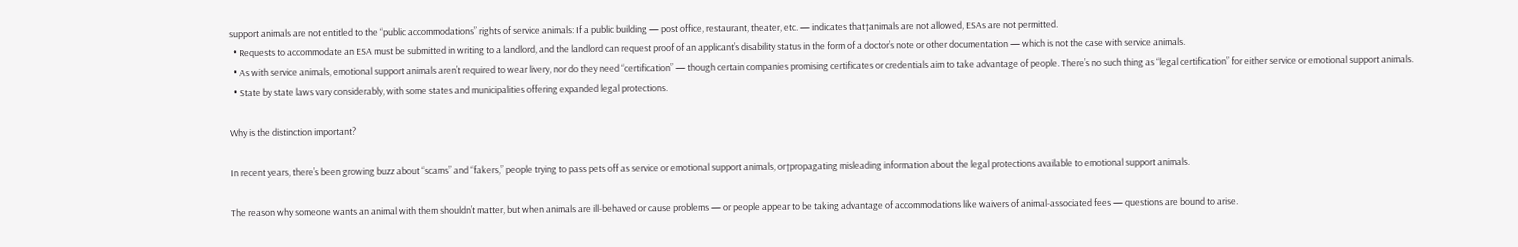support animals are not entitled to the “public accommodations” rights of service animals: If a public building — post office, restaurant, theater, etc. — indicates that†animals are not allowed, ESAs are not permitted.
  • Requests to accommodate an ESA must be submitted in writing to a landlord, and the landlord can request proof of an applicant’s disability status in the form of a doctor’s note or other documentation — which is not the case with service animals.
  • As with service animals, emotional support animals aren’t required to wear livery, nor do they need “certification” — though certain companies promising certificates or credentials aim to take advantage of people. There’s no such thing as “legal certification” for either service or emotional support animals.
  • State by state laws vary considerably, with some states and municipalities offering expanded legal protections.

Why is the distinction important?

In recent years, there’s been growing buzz about “scams” and “fakers,” people trying to pass pets off as service or emotional support animals, or†propagating misleading information about the legal protections available to emotional support animals.

The reason why someone wants an animal with them shouldn’t matter, but when animals are ill-behaved or cause problems — or people appear to be taking advantage of accommodations like waivers of animal-associated fees — questions are bound to arise.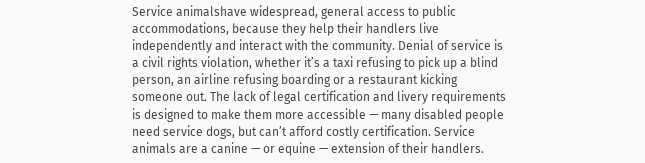Service animalshave widespread, general access to public accommodations, because they help their handlers live independently and interact with the community. Denial of service is a civil rights violation, whether it’s a taxi refusing to pick up a blind person, an airline refusing boarding or a restaurant kicking someone out. The lack of legal certification and livery requirements is designed to make them more accessible — many disabled people need service dogs, but can’t afford costly certification. Service animals are a canine — or equine — extension of their handlers.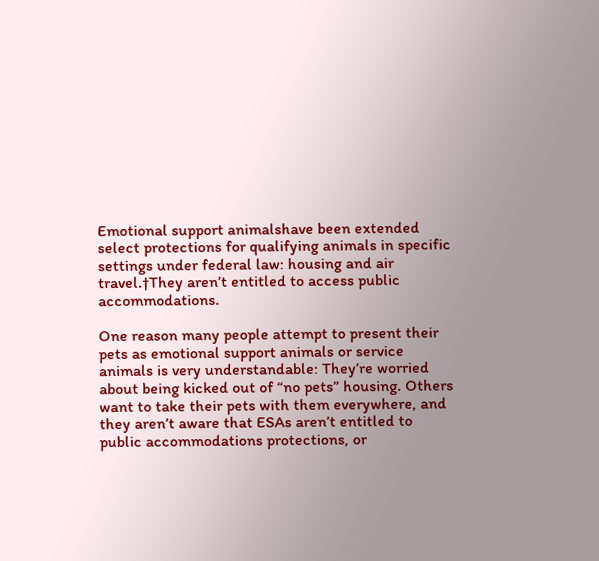Emotional support animalshave been extended select protections for qualifying animals in specific settings under federal law: housing and air travel.†They aren’t entitled to access public accommodations.

One reason many people attempt to present their pets as emotional support animals or service animals is very understandable: They’re worried about being kicked out of “no pets” housing. Others want to take their pets with them everywhere, and they aren’t aware that ESAs aren’t entitled to public accommodations protections, or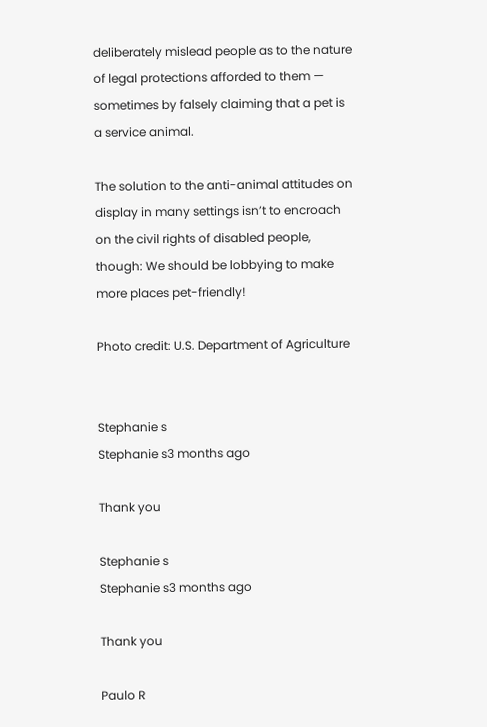deliberately mislead people as to the nature of legal protections afforded to them — sometimes by falsely claiming that a pet is a service animal.

The solution to the anti-animal attitudes on display in many settings isn’t to encroach on the civil rights of disabled people, though: We should be lobbying to make more places pet-friendly!

Photo credit: U.S. Department of Agriculture


Stephanie s
Stephanie s3 months ago

Thank you

Stephanie s
Stephanie s3 months ago

Thank you

Paulo R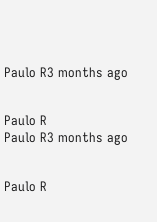Paulo R3 months ago


Paulo R
Paulo R3 months ago


Paulo R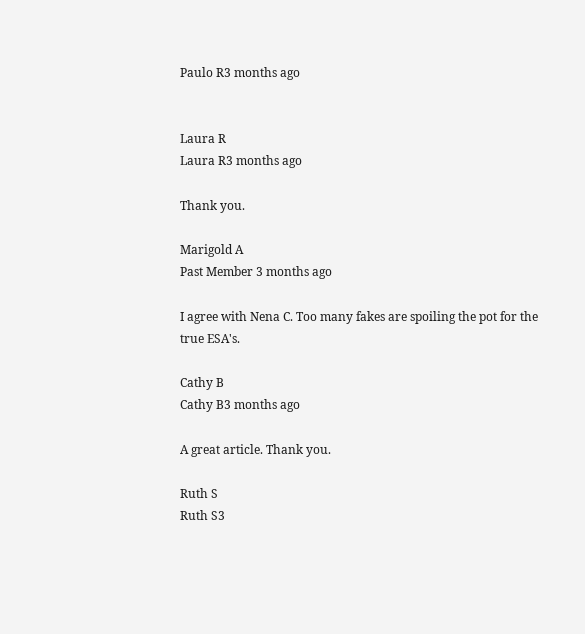Paulo R3 months ago


Laura R
Laura R3 months ago

Thank you.

Marigold A
Past Member 3 months ago

I agree with Nena C. Too many fakes are spoiling the pot for the true ESA's.

Cathy B
Cathy B3 months ago

A great article. Thank you.

Ruth S
Ruth S3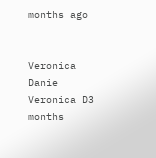months ago


Veronica Danie
Veronica D3 months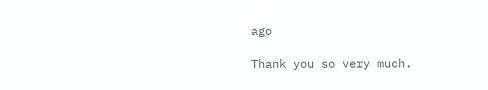ago

Thank you so very much.